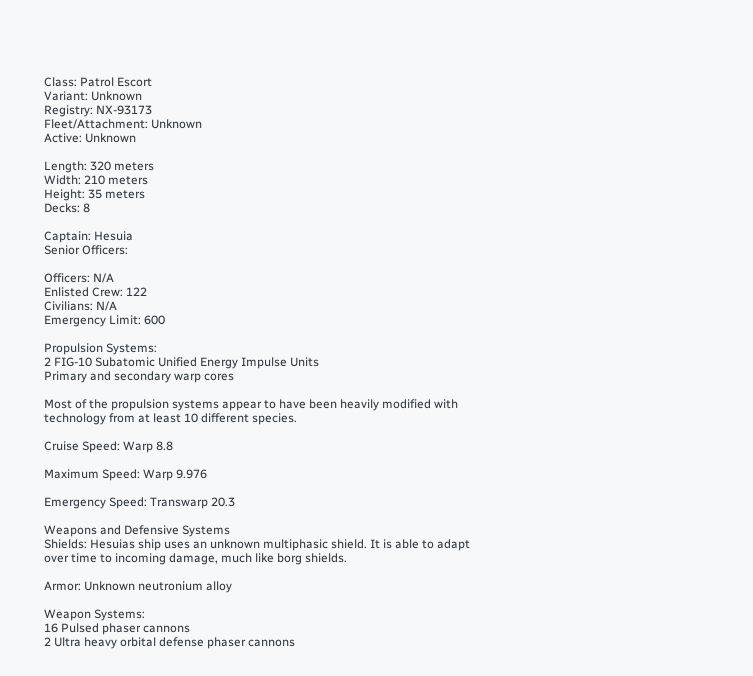Class: Patrol Escort
Variant: Unknown
Registry: NX-93173
Fleet/Attachment: Unknown
Active: Unknown

Length: 320 meters
Width: 210 meters
Height: 35 meters
Decks: 8

Captain: Hesuia
Senior Officers:

Officers: N/A
Enlisted Crew: 122
Civilians: N/A
Emergency Limit: 600

Propulsion Systems:
2 FIG-10 Subatomic Unified Energy Impulse Units
Primary and secondary warp cores

Most of the propulsion systems appear to have been heavily modified with technology from at least 10 different species.

Cruise Speed: Warp 8.8

Maximum Speed: Warp 9.976

Emergency Speed: Transwarp 20.3

Weapons and Defensive Systems
Shields: Hesuias ship uses an unknown multiphasic shield. It is able to adapt over time to incoming damage, much like borg shields.

Armor: Unknown neutronium alloy

Weapon Systems:
16 Pulsed phaser cannons
2 Ultra heavy orbital defense phaser cannons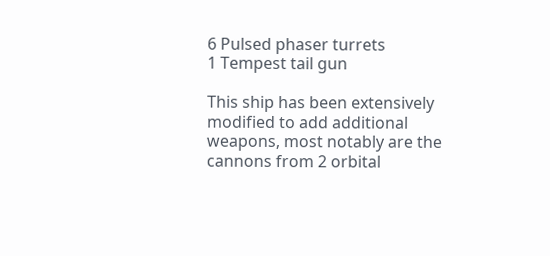6 Pulsed phaser turrets
1 Tempest tail gun

This ship has been extensively modified to add additional weapons, most notably are the cannons from 2 orbital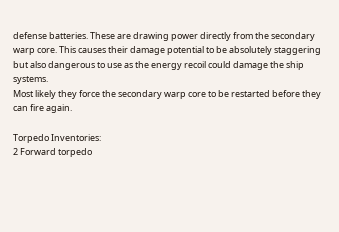defense batteries. These are drawing power directly from the secondary warp core. This causes their damage potential to be absolutely staggering but also dangerous to use as the energy recoil could damage the ship systems.
Most likely they force the secondary warp core to be restarted before they can fire again.

Torpedo Inventories:
2 Forward torpedo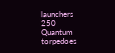launchers
250 Quantum torpedoes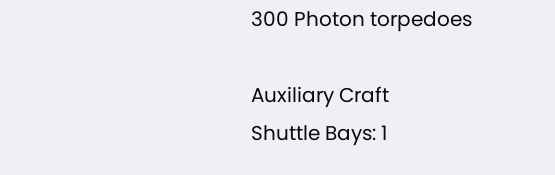300 Photon torpedoes

Auxiliary Craft
Shuttle Bays: 1